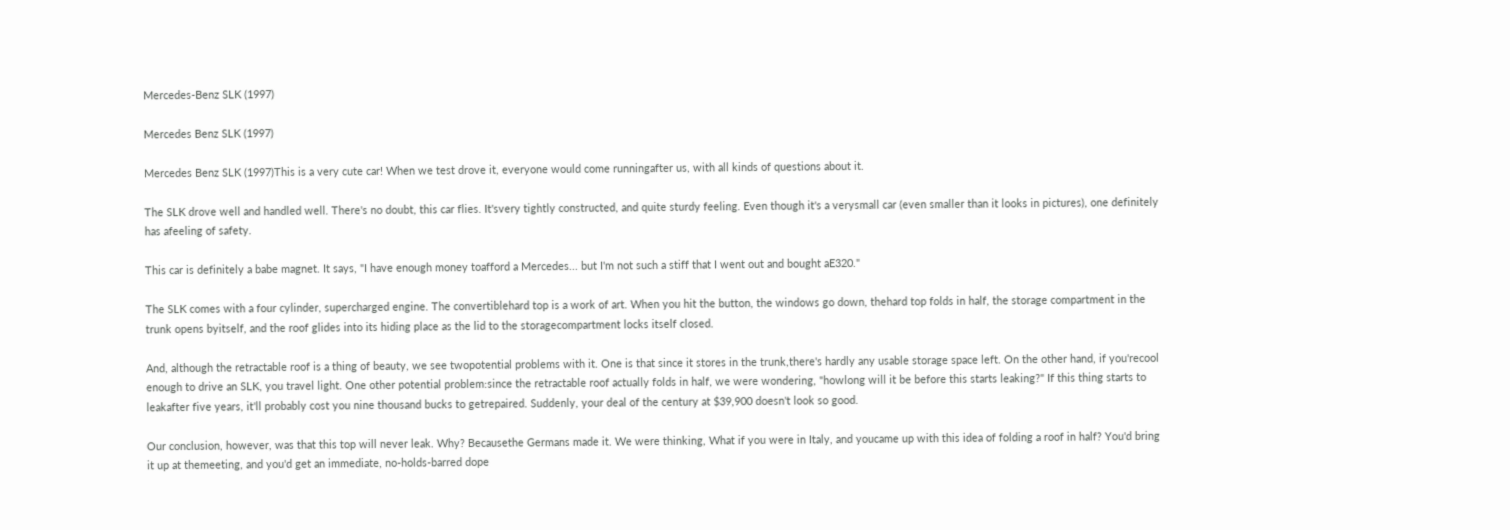Mercedes-Benz SLK (1997)

Mercedes Benz SLK (1997)

Mercedes Benz SLK (1997)This is a very cute car! When we test drove it, everyone would come runningafter us, with all kinds of questions about it.

The SLK drove well and handled well. There's no doubt, this car flies. It'svery tightly constructed, and quite sturdy feeling. Even though it's a verysmall car (even smaller than it looks in pictures), one definitely has afeeling of safety.

This car is definitely a babe magnet. It says, "I have enough money toafford a Mercedes... but I'm not such a stiff that I went out and bought aE320."

The SLK comes with a four cylinder, supercharged engine. The convertiblehard top is a work of art. When you hit the button, the windows go down, thehard top folds in half, the storage compartment in the trunk opens byitself, and the roof glides into its hiding place as the lid to the storagecompartment locks itself closed.

And, although the retractable roof is a thing of beauty, we see twopotential problems with it. One is that since it stores in the trunk,there's hardly any usable storage space left. On the other hand, if you'recool enough to drive an SLK, you travel light. One other potential problem:since the retractable roof actually folds in half, we were wondering, "howlong will it be before this starts leaking?" If this thing starts to leakafter five years, it'll probably cost you nine thousand bucks to getrepaired. Suddenly, your deal of the century at $39,900 doesn't look so good.

Our conclusion, however, was that this top will never leak. Why? Becausethe Germans made it. We were thinking, What if you were in Italy, and youcame up with this idea of folding a roof in half? You'd bring it up at themeeting, and you'd get an immediate, no-holds-barred dope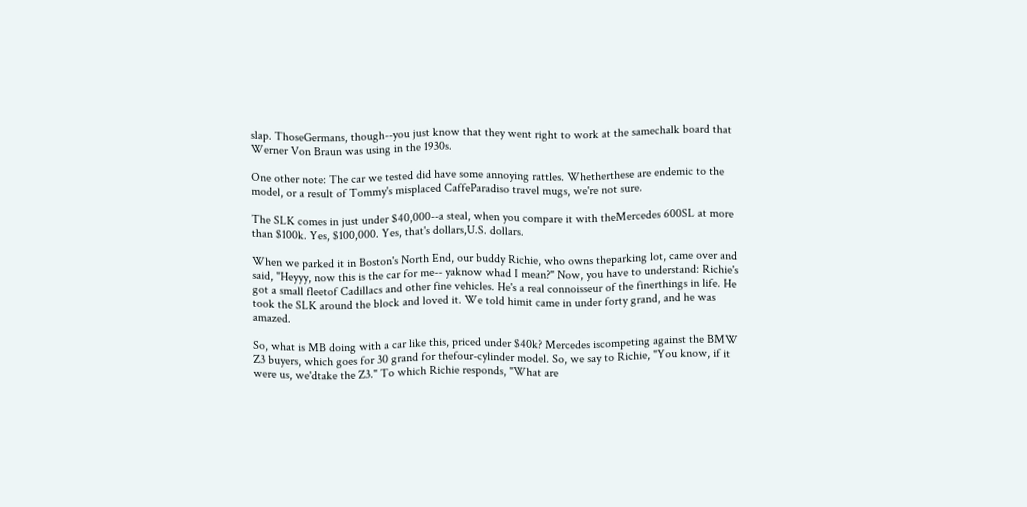slap. ThoseGermans, though--you just know that they went right to work at the samechalk board that Werner Von Braun was using in the 1930s.

One other note: The car we tested did have some annoying rattles. Whetherthese are endemic to the model, or a result of Tommy's misplaced CaffeParadiso travel mugs, we're not sure.

The SLK comes in just under $40,000--a steal, when you compare it with theMercedes 600SL at more than $100k. Yes, $100,000. Yes, that's dollars,U.S. dollars.

When we parked it in Boston's North End, our buddy Richie, who owns theparking lot, came over and said, "Heyyy, now this is the car for me-- yaknow whad I mean?" Now, you have to understand: Richie's got a small fleetof Cadillacs and other fine vehicles. He's a real connoisseur of the finerthings in life. He took the SLK around the block and loved it. We told himit came in under forty grand, and he was amazed.

So, what is MB doing with a car like this, priced under $40k? Mercedes iscompeting against the BMW Z3 buyers, which goes for 30 grand for thefour-cylinder model. So, we say to Richie, "You know, if it were us, we'dtake the Z3." To which Richie responds, "What are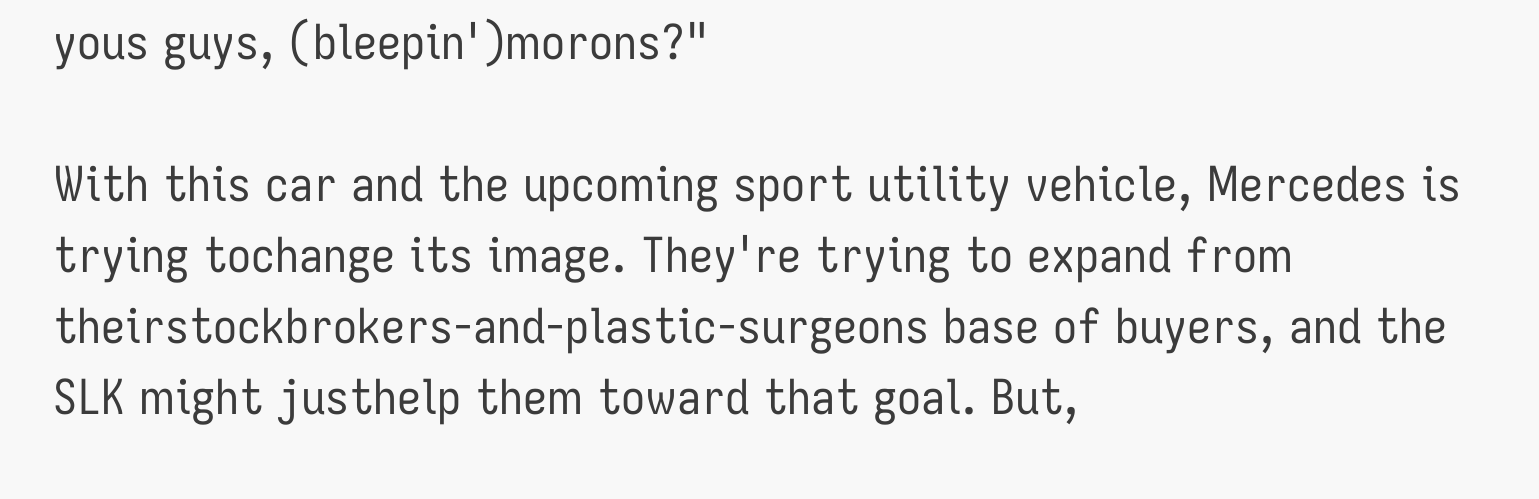yous guys, (bleepin')morons?"

With this car and the upcoming sport utility vehicle, Mercedes is trying tochange its image. They're trying to expand from theirstockbrokers-and-plastic-surgeons base of buyers, and the SLK might justhelp them toward that goal. But,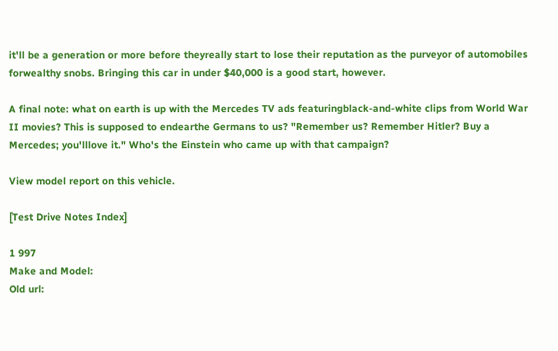it'll be a generation or more before theyreally start to lose their reputation as the purveyor of automobiles forwealthy snobs. Bringing this car in under $40,000 is a good start, however.

A final note: what on earth is up with the Mercedes TV ads featuringblack-and-white clips from World War II movies? This is supposed to endearthe Germans to us? "Remember us? Remember Hitler? Buy a Mercedes; you'lllove it." Who's the Einstein who came up with that campaign?

View model report on this vehicle.

[Test Drive Notes Index]

1 997
Make and Model:
Old url: